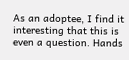As an adoptee, I find it interesting that this is even a question. Hands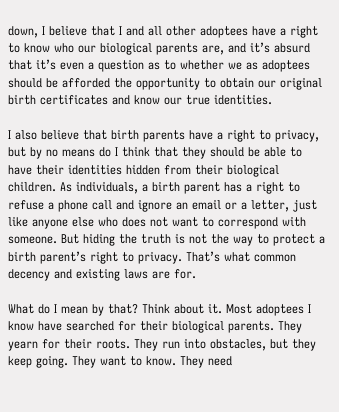down, I believe that I and all other adoptees have a right to know who our biological parents are, and it’s absurd that it’s even a question as to whether we as adoptees should be afforded the opportunity to obtain our original birth certificates and know our true identities.

I also believe that birth parents have a right to privacy, but by no means do I think that they should be able to have their identities hidden from their biological children. As individuals, a birth parent has a right to refuse a phone call and ignore an email or a letter, just like anyone else who does not want to correspond with someone. But hiding the truth is not the way to protect a birth parent’s right to privacy. That’s what common decency and existing laws are for.

What do I mean by that? Think about it. Most adoptees I know have searched for their biological parents. They yearn for their roots. They run into obstacles, but they keep going. They want to know. They need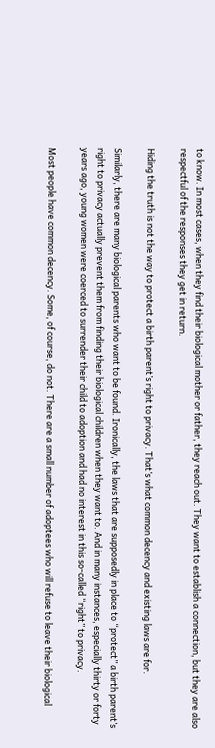to know. In most cases, when they find their biological mother or father, they reach out. They want to establish a connection, but they are also respectful of the responses they get in return.

Hiding the truth is not the way to protect a birth parent’s right to privacy. That’s what common decency and existing laws are for.

Similarly, there are many biological parents who want to be found. Ironically, the laws that are supposedly in place to “protect” a birth parent’s right to privacy actually prevent them from finding their biological children when they want to. And in many instances, especially thirty or forty years ago, young women were coerced to surrender their child to adoption and had no interest in this so-called “right” to privacy.

Most people have common decency. Some, of course, do not. There are a small number of adoptees who will refuse to leave their biological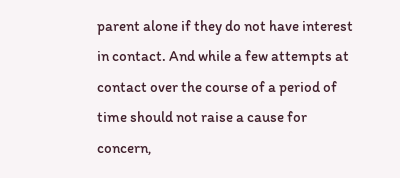parent alone if they do not have interest in contact. And while a few attempts at contact over the course of a period of time should not raise a cause for concern,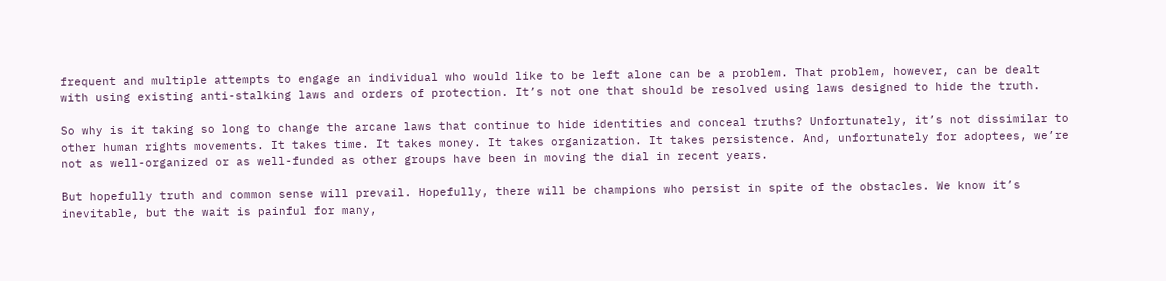frequent and multiple attempts to engage an individual who would like to be left alone can be a problem. That problem, however, can be dealt with using existing anti-stalking laws and orders of protection. It’s not one that should be resolved using laws designed to hide the truth.

So why is it taking so long to change the arcane laws that continue to hide identities and conceal truths? Unfortunately, it’s not dissimilar to other human rights movements. It takes time. It takes money. It takes organization. It takes persistence. And, unfortunately for adoptees, we’re not as well-organized or as well-funded as other groups have been in moving the dial in recent years.

But hopefully truth and common sense will prevail. Hopefully, there will be champions who persist in spite of the obstacles. We know it’s inevitable, but the wait is painful for many,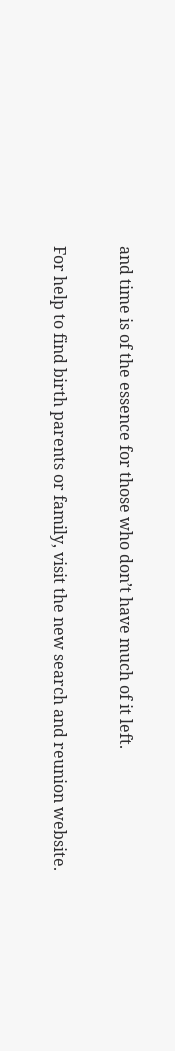and time is of the essence for those who don’t have much of it left.

For help to find birth parents or family, visit the new search and reunion website.